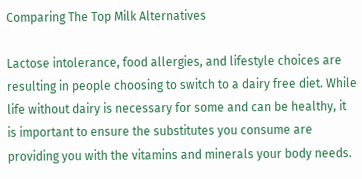Comparing The Top Milk Alternatives

Lactose intolerance, food allergies, and lifestyle choices are resulting in people choosing to switch to a dairy free diet. While life without dairy is necessary for some and can be healthy, it is important to ensure the substitutes you consume are providing you with the vitamins and minerals your body needs.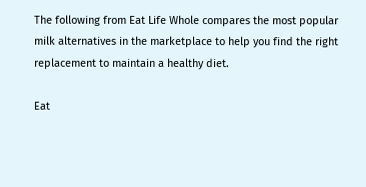The following from Eat Life Whole compares the most popular milk alternatives in the marketplace to help you find the right replacement to maintain a healthy diet.

Eat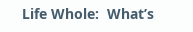Life Whole:  What’s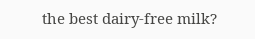the best dairy-free milk?